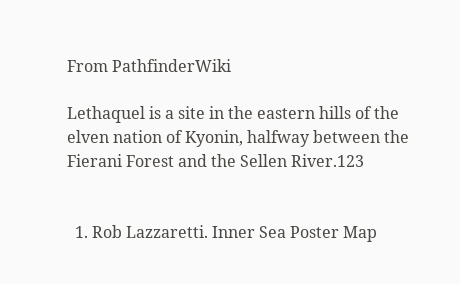From PathfinderWiki

Lethaquel is a site in the eastern hills of the elven nation of Kyonin, halfway between the Fierani Forest and the Sellen River.123


  1. Rob Lazzaretti. Inner Sea Poster Map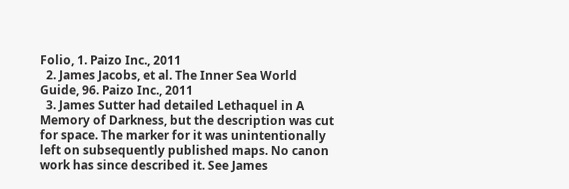Folio, 1. Paizo Inc., 2011
  2. James Jacobs, et al. The Inner Sea World Guide, 96. Paizo Inc., 2011
  3. James Sutter had detailed Lethaquel in A Memory of Darkness, but the description was cut for space. The marker for it was unintentionally left on subsequently published maps. No canon work has since described it. See James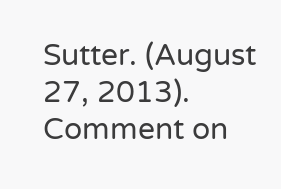Sutter. (August 27, 2013). Comment on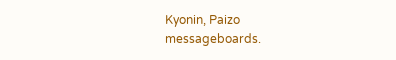Kyonin, Paizo messageboards.